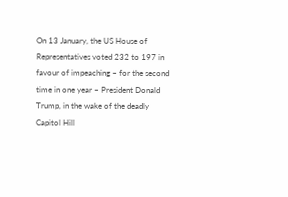On 13 January, the US House of Representatives voted 232 to 197 in favour of impeaching – for the second time in one year – President Donald Trump, in the wake of the deadly Capitol Hill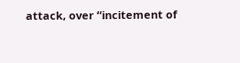attack, over “incitement of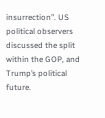insurrection”. US political observers discussed the split within the GOP, and Trump’s political future.